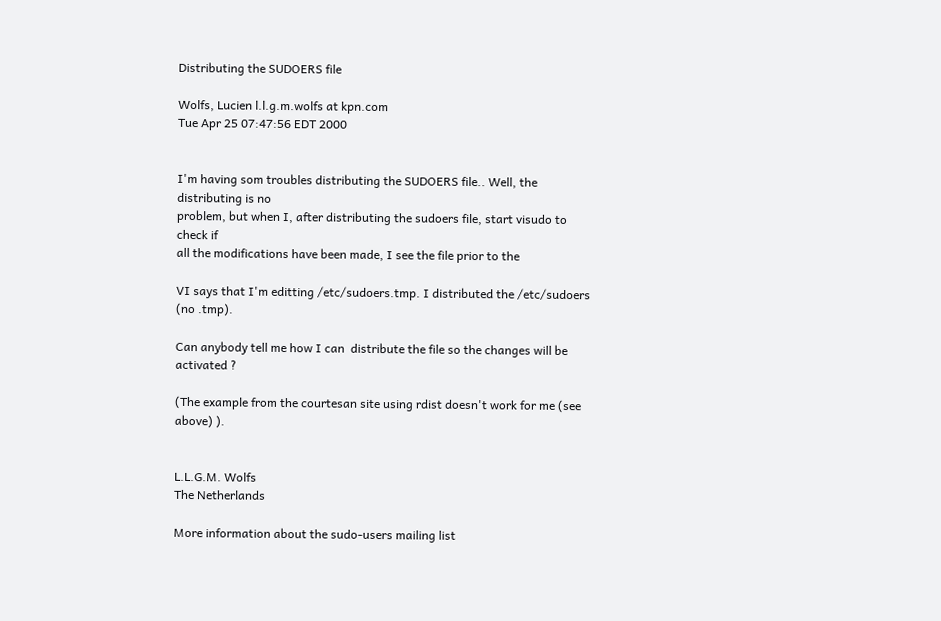Distributing the SUDOERS file

Wolfs, Lucien l.l.g.m.wolfs at kpn.com
Tue Apr 25 07:47:56 EDT 2000


I'm having som troubles distributing the SUDOERS file.. Well, the
distributing is no
problem, but when I, after distributing the sudoers file, start visudo to
check if
all the modifications have been made, I see the file prior to the

VI says that I'm editting /etc/sudoers.tmp. I distributed the /etc/sudoers
(no .tmp).

Can anybody tell me how I can  distribute the file so the changes will be
activated ?

(The example from the courtesan site using rdist doesn't work for me (see
above) ).


L.L.G.M. Wolfs
The Netherlands

More information about the sudo-users mailing list